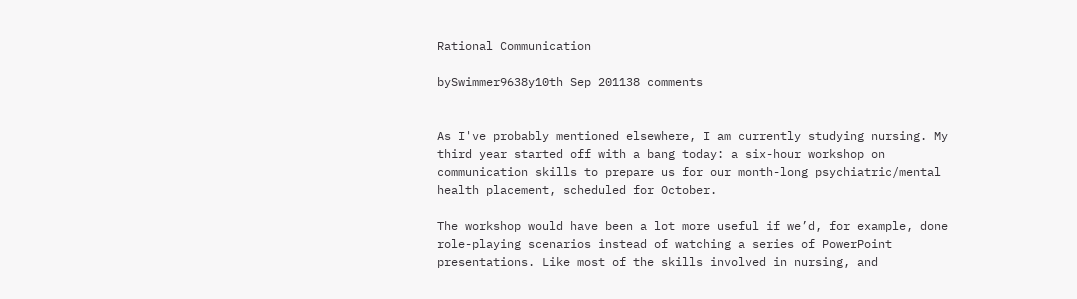Rational Communication

bySwimmer9638y10th Sep 201138 comments


As I've probably mentioned elsewhere, I am currently studying nursing. My third year started off with a bang today: a six-hour workshop on communication skills to prepare us for our month-long psychiatric/mental health placement, scheduled for October.

The workshop would have been a lot more useful if we’d, for example, done role-playing scenarios instead of watching a series of PowerPoint presentations. Like most of the skills involved in nursing, and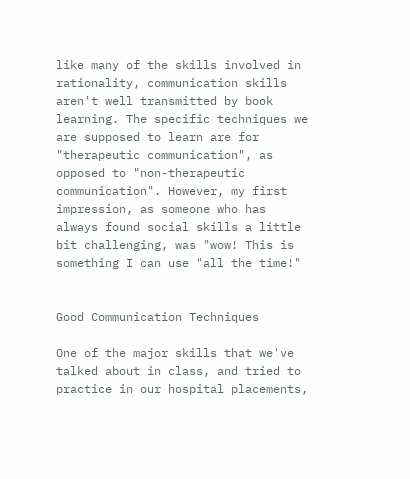like many of the skills involved in rationality, communication skills aren't well transmitted by book learning. The specific techniques we are supposed to learn are for "therapeutic communication", as opposed to "non-therapeutic communication". However, my first impression, as someone who has always found social skills a little bit challenging, was "wow! This is something I can use "all the time!"


Good Communication Techniques

One of the major skills that we've talked about in class, and tried to practice in our hospital placements,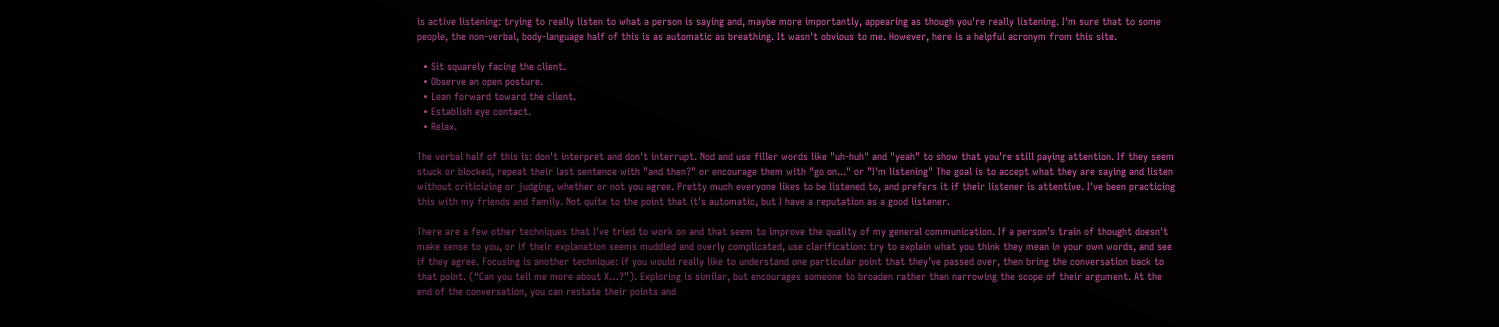is active listening: trying to really listen to what a person is saying and, maybe more importantly, appearing as though you're really listening. I'm sure that to some people, the non-verbal, body-language half of this is as automatic as breathing. It wasn't obvious to me. However, here is a helpful acronym from this site.

  • Sit squarely facing the client.
  • Observe an open posture.
  • Lean forward toward the client.
  • Establish eye contact.
  • Relax.

The verbal half of this is: don't interpret and don't interrupt. Nod and use filler words like "uh-huh" and "yeah" to show that you're still paying attention. If they seem stuck or blocked, repeat their last sentence with "and then?" or encourage them with "go on..." or "I'm listening" The goal is to accept what they are saying and listen without criticizing or judging, whether or not you agree. Pretty much everyone likes to be listened to, and prefers it if their listener is attentive. I've been practicing this with my friends and family. Not quite to the point that it's automatic, but I have a reputation as a good listener.

There are a few other techniques that I've tried to work on and that seem to improve the quality of my general communication. If a person's train of thought doesn't make sense to you, or if their explanation seems muddled and overly complicated, use clarification: try to explain what you think they mean in your own words, and see if they agree. Focusing is another technique: if you would really like to understand one particular point that they’ve passed over, then bring the conversation back to that point. (“Can you tell me more about X…?”). Exploring is similar, but encourages someone to broaden rather than narrowing the scope of their argument. At the end of the conversation, you can restate their points and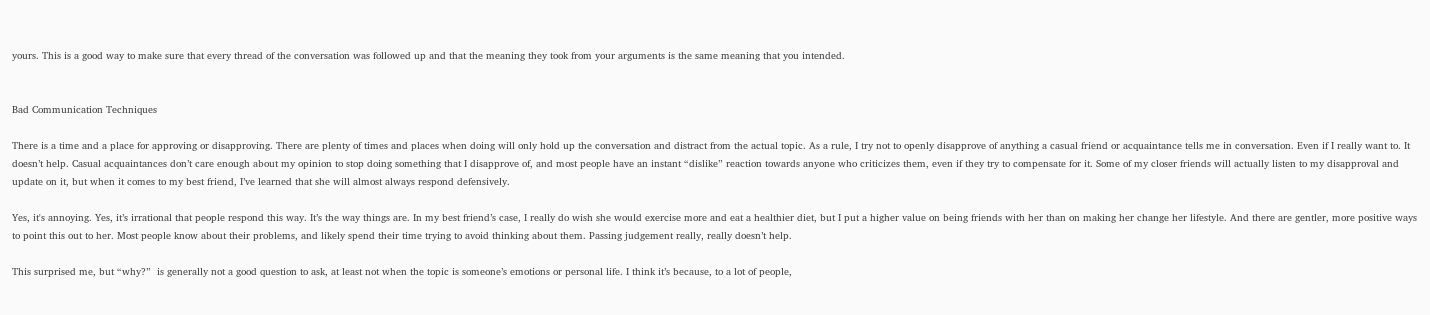yours. This is a good way to make sure that every thread of the conversation was followed up and that the meaning they took from your arguments is the same meaning that you intended.


Bad Communication Techniques

There is a time and a place for approving or disapproving. There are plenty of times and places when doing will only hold up the conversation and distract from the actual topic. As a rule, I try not to openly disapprove of anything a casual friend or acquaintance tells me in conversation. Even if I really want to. It doesn’t help. Casual acquaintances don’t care enough about my opinion to stop doing something that I disapprove of, and most people have an instant “dislike” reaction towards anyone who criticizes them, even if they try to compensate for it. Some of my closer friends will actually listen to my disapproval and update on it, but when it comes to my best friend, I’ve learned that she will almost always respond defensively.

Yes, it's annoying. Yes, it’s irrational that people respond this way. It’s the way things are. In my best friend’s case, I really do wish she would exercise more and eat a healthier diet, but I put a higher value on being friends with her than on making her change her lifestyle. And there are gentler, more positive ways to point this out to her. Most people know about their problems, and likely spend their time trying to avoid thinking about them. Passing judgement really, really doesn’t help.

This surprised me, but “why?”  is generally not a good question to ask, at least not when the topic is someone’s emotions or personal life. I think it’s because, to a lot of people,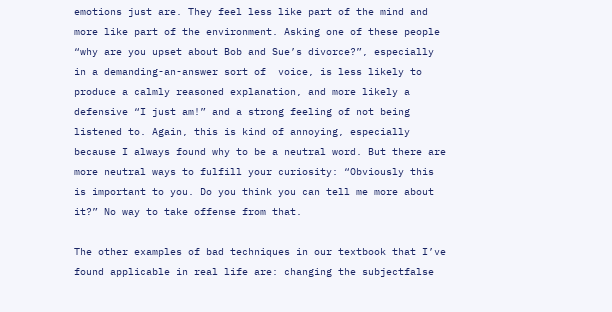emotions just are. They feel less like part of the mind and more like part of the environment. Asking one of these people “why are you upset about Bob and Sue’s divorce?”, especially in a demanding-an-answer sort of  voice, is less likely to produce a calmly reasoned explanation, and more likely a defensive “I just am!” and a strong feeling of not being listened to. Again, this is kind of annoying, especially because I always found why to be a neutral word. But there are more neutral ways to fulfill your curiosity: “Obviously this is important to you. Do you think you can tell me more about it?” No way to take offense from that.

The other examples of bad techniques in our textbook that I’ve found applicable in real life are: changing the subjectfalse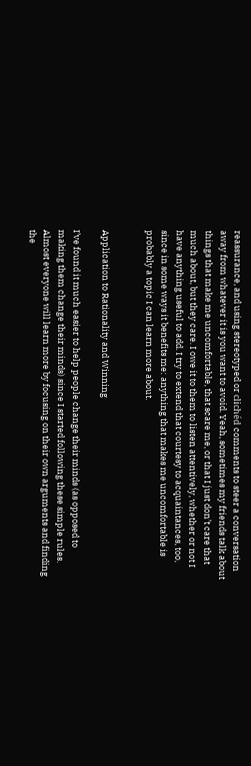reassurance, and using stereotyped or clichéd comments to steer a conversation away from whatever it is you want to avoid. Yeah, sometimes my friends talk about things that make me uncomfortable, that scare me, or that I just don’t care that much about, but they care. I owe it to them to listen attentively, whether or not I have anything useful to add. I try to extend that courtesy to acquaintances, too, since in some ways it benefits me: anything that makes me uncomfortable is probably a topic I can learn more about.


Application to Rationality and Winning

I’ve found it much easier to help people change their minds (as opposed to making them change their minds) since I started following these simple rules. Almost everyone will learn more by focusing on their own arguments and finding the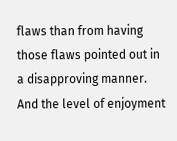flaws than from having those flaws pointed out in a disapproving manner. And the level of enjoyment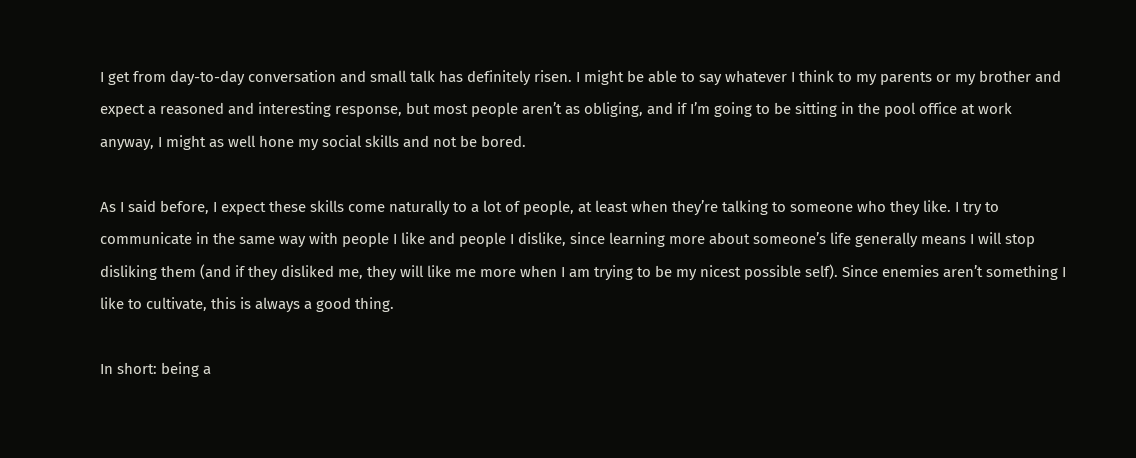I get from day-to-day conversation and small talk has definitely risen. I might be able to say whatever I think to my parents or my brother and expect a reasoned and interesting response, but most people aren’t as obliging, and if I’m going to be sitting in the pool office at work anyway, I might as well hone my social skills and not be bored.

As I said before, I expect these skills come naturally to a lot of people, at least when they’re talking to someone who they like. I try to communicate in the same way with people I like and people I dislike, since learning more about someone’s life generally means I will stop disliking them (and if they disliked me, they will like me more when I am trying to be my nicest possible self). Since enemies aren’t something I like to cultivate, this is always a good thing.

In short: being a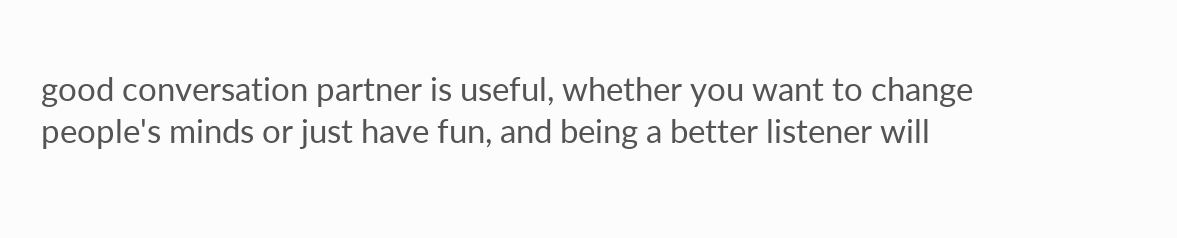good conversation partner is useful, whether you want to change people's minds or just have fun, and being a better listener will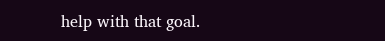help with that goal.